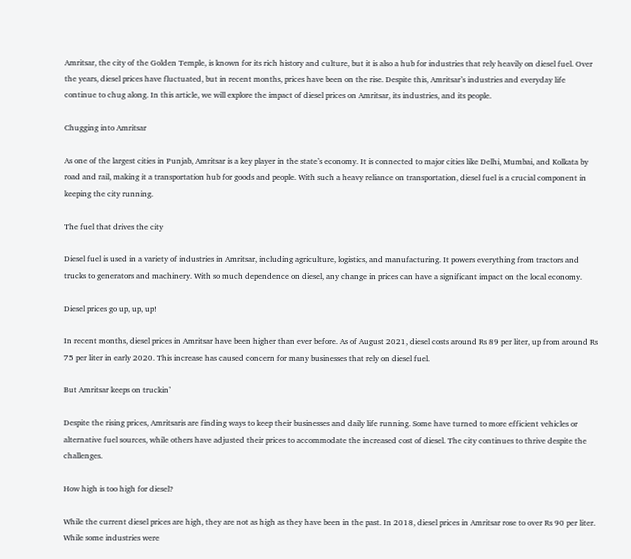Amritsar, the city of the Golden Temple, is known for its rich history and culture, but it is also a hub for industries that rely heavily on diesel fuel. Over the years, diesel prices have fluctuated, but in recent months, prices have been on the rise. Despite this, Amritsar’s industries and everyday life continue to chug along. In this article, we will explore the impact of diesel prices on Amritsar, its industries, and its people.

Chugging into Amritsar

As one of the largest cities in Punjab, Amritsar is a key player in the state’s economy. It is connected to major cities like Delhi, Mumbai, and Kolkata by road and rail, making it a transportation hub for goods and people. With such a heavy reliance on transportation, diesel fuel is a crucial component in keeping the city running.

The fuel that drives the city

Diesel fuel is used in a variety of industries in Amritsar, including agriculture, logistics, and manufacturing. It powers everything from tractors and trucks to generators and machinery. With so much dependence on diesel, any change in prices can have a significant impact on the local economy.

Diesel prices go up, up, up!

In recent months, diesel prices in Amritsar have been higher than ever before. As of August 2021, diesel costs around Rs 89 per liter, up from around Rs 75 per liter in early 2020. This increase has caused concern for many businesses that rely on diesel fuel.

But Amritsar keeps on truckin’

Despite the rising prices, Amritsaris are finding ways to keep their businesses and daily life running. Some have turned to more efficient vehicles or alternative fuel sources, while others have adjusted their prices to accommodate the increased cost of diesel. The city continues to thrive despite the challenges.

How high is too high for diesel?

While the current diesel prices are high, they are not as high as they have been in the past. In 2018, diesel prices in Amritsar rose to over Rs 90 per liter. While some industries were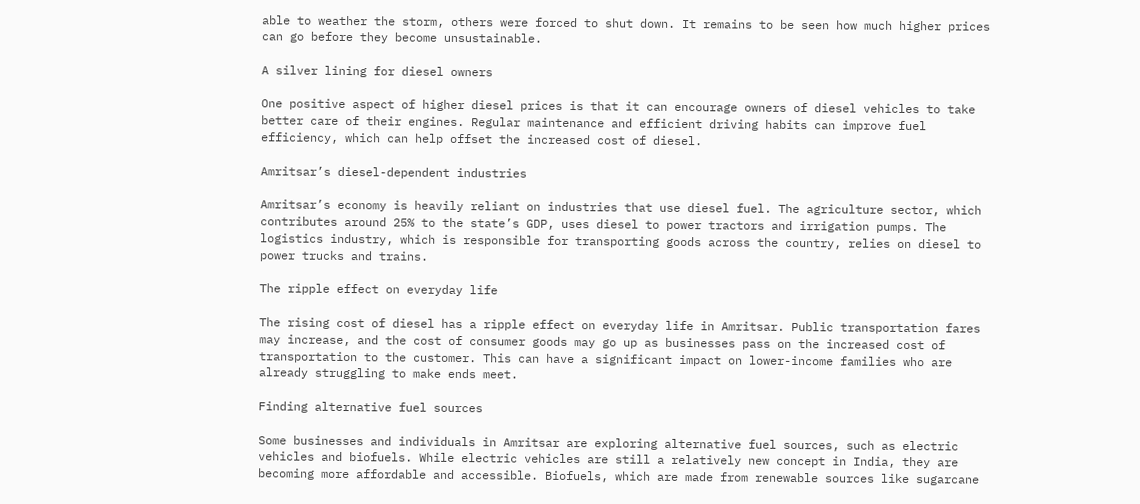able to weather the storm, others were forced to shut down. It remains to be seen how much higher prices can go before they become unsustainable.

A silver lining for diesel owners

One positive aspect of higher diesel prices is that it can encourage owners of diesel vehicles to take better care of their engines. Regular maintenance and efficient driving habits can improve fuel efficiency, which can help offset the increased cost of diesel.

Amritsar’s diesel-dependent industries

Amritsar’s economy is heavily reliant on industries that use diesel fuel. The agriculture sector, which contributes around 25% to the state’s GDP, uses diesel to power tractors and irrigation pumps. The logistics industry, which is responsible for transporting goods across the country, relies on diesel to power trucks and trains.

The ripple effect on everyday life

The rising cost of diesel has a ripple effect on everyday life in Amritsar. Public transportation fares may increase, and the cost of consumer goods may go up as businesses pass on the increased cost of transportation to the customer. This can have a significant impact on lower-income families who are already struggling to make ends meet.

Finding alternative fuel sources

Some businesses and individuals in Amritsar are exploring alternative fuel sources, such as electric vehicles and biofuels. While electric vehicles are still a relatively new concept in India, they are becoming more affordable and accessible. Biofuels, which are made from renewable sources like sugarcane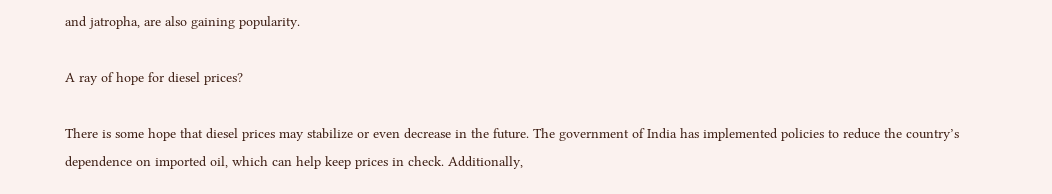and jatropha, are also gaining popularity.

A ray of hope for diesel prices?

There is some hope that diesel prices may stabilize or even decrease in the future. The government of India has implemented policies to reduce the country’s dependence on imported oil, which can help keep prices in check. Additionally,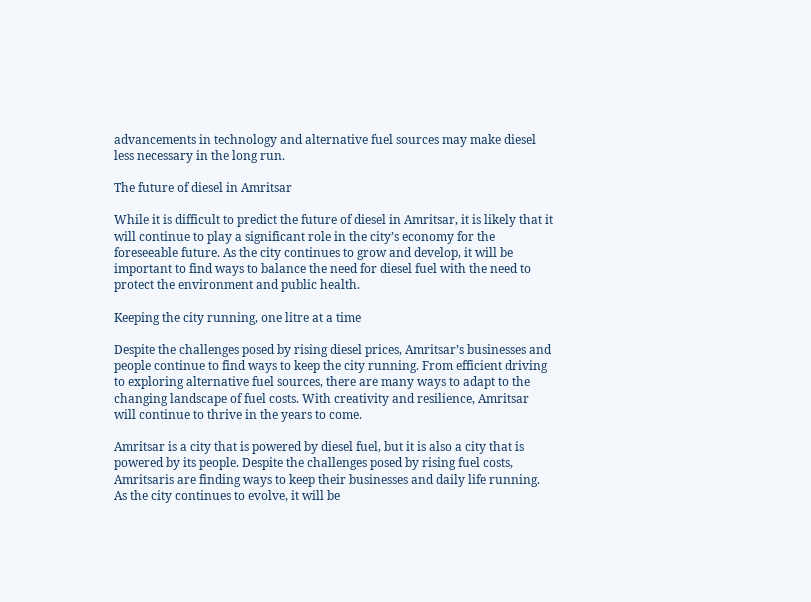advancements in technology and alternative fuel sources may make diesel less necessary in the long run.

The future of diesel in Amritsar

While it is difficult to predict the future of diesel in Amritsar, it is likely that it will continue to play a significant role in the city’s economy for the foreseeable future. As the city continues to grow and develop, it will be important to find ways to balance the need for diesel fuel with the need to protect the environment and public health.

Keeping the city running, one litre at a time

Despite the challenges posed by rising diesel prices, Amritsar’s businesses and people continue to find ways to keep the city running. From efficient driving to exploring alternative fuel sources, there are many ways to adapt to the changing landscape of fuel costs. With creativity and resilience, Amritsar will continue to thrive in the years to come.

Amritsar is a city that is powered by diesel fuel, but it is also a city that is powered by its people. Despite the challenges posed by rising fuel costs, Amritsaris are finding ways to keep their businesses and daily life running. As the city continues to evolve, it will be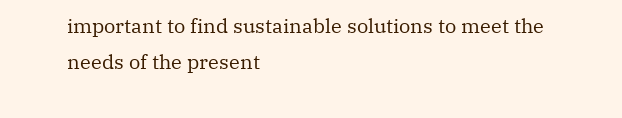important to find sustainable solutions to meet the needs of the present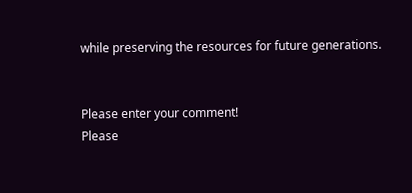while preserving the resources for future generations.


Please enter your comment!
Please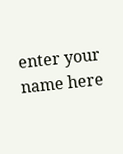enter your name here